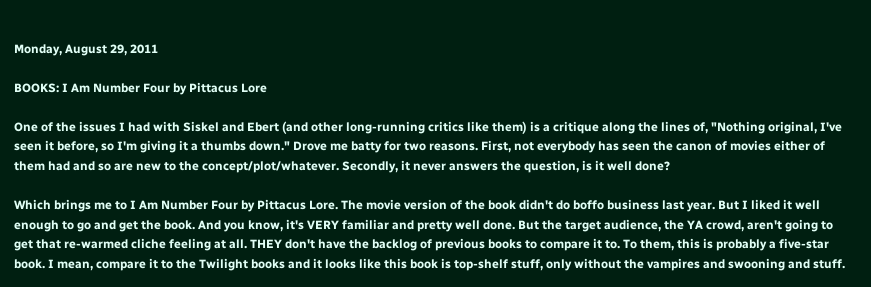Monday, August 29, 2011

BOOKS: I Am Number Four by Pittacus Lore

One of the issues I had with Siskel and Ebert (and other long-running critics like them) is a critique along the lines of, "Nothing original, I've seen it before, so I'm giving it a thumbs down." Drove me batty for two reasons. First, not everybody has seen the canon of movies either of them had and so are new to the concept/plot/whatever. Secondly, it never answers the question, is it well done?

Which brings me to I Am Number Four by Pittacus Lore. The movie version of the book didn't do boffo business last year. But I liked it well enough to go and get the book. And you know, it's VERY familiar and pretty well done. But the target audience, the YA crowd, aren't going to get that re-warmed cliche feeling at all. THEY don't have the backlog of previous books to compare it to. To them, this is probably a five-star book. I mean, compare it to the Twilight books and it looks like this book is top-shelf stuff, only without the vampires and swooning and stuff.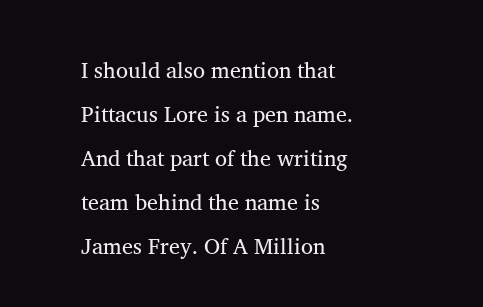I should also mention that Pittacus Lore is a pen name. And that part of the writing team behind the name is James Frey. Of A Million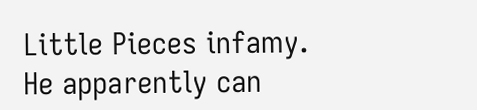Little Pieces infamy. He apparently can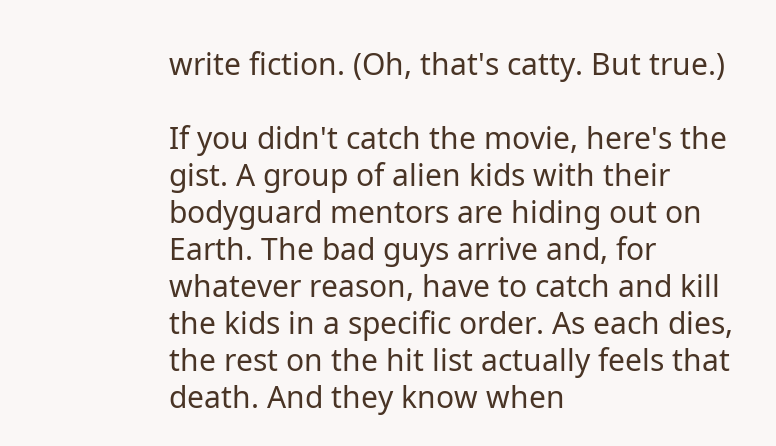write fiction. (Oh, that's catty. But true.)

If you didn't catch the movie, here's the gist. A group of alien kids with their bodyguard mentors are hiding out on Earth. The bad guys arrive and, for whatever reason, have to catch and kill the kids in a specific order. As each dies, the rest on the hit list actually feels that death. And they know when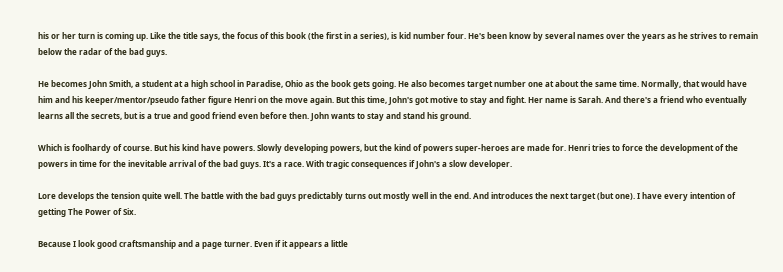his or her turn is coming up. Like the title says, the focus of this book (the first in a series), is kid number four. He's been know by several names over the years as he strives to remain below the radar of the bad guys.

He becomes John Smith, a student at a high school in Paradise, Ohio as the book gets going. He also becomes target number one at about the same time. Normally, that would have him and his keeper/mentor/pseudo father figure Henri on the move again. But this time, John's got motive to stay and fight. Her name is Sarah. And there's a friend who eventually learns all the secrets, but is a true and good friend even before then. John wants to stay and stand his ground.

Which is foolhardy of course. But his kind have powers. Slowly developing powers, but the kind of powers super-heroes are made for. Henri tries to force the development of the powers in time for the inevitable arrival of the bad guys. It's a race. With tragic consequences if John's a slow developer.

Lore develops the tension quite well. The battle with the bad guys predictably turns out mostly well in the end. And introduces the next target (but one). I have every intention of getting The Power of Six.

Because I look good craftsmanship and a page turner. Even if it appears a little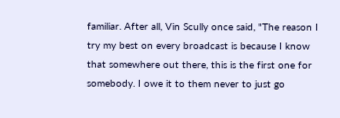familiar. After all, Vin Scully once said, "The reason I try my best on every broadcast is because I know that somewhere out there, this is the first one for somebody. I owe it to them never to just go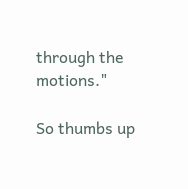through the motions."

So thumbs up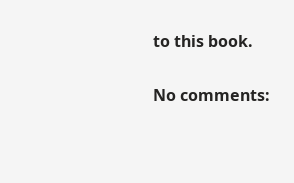to this book.

No comments: